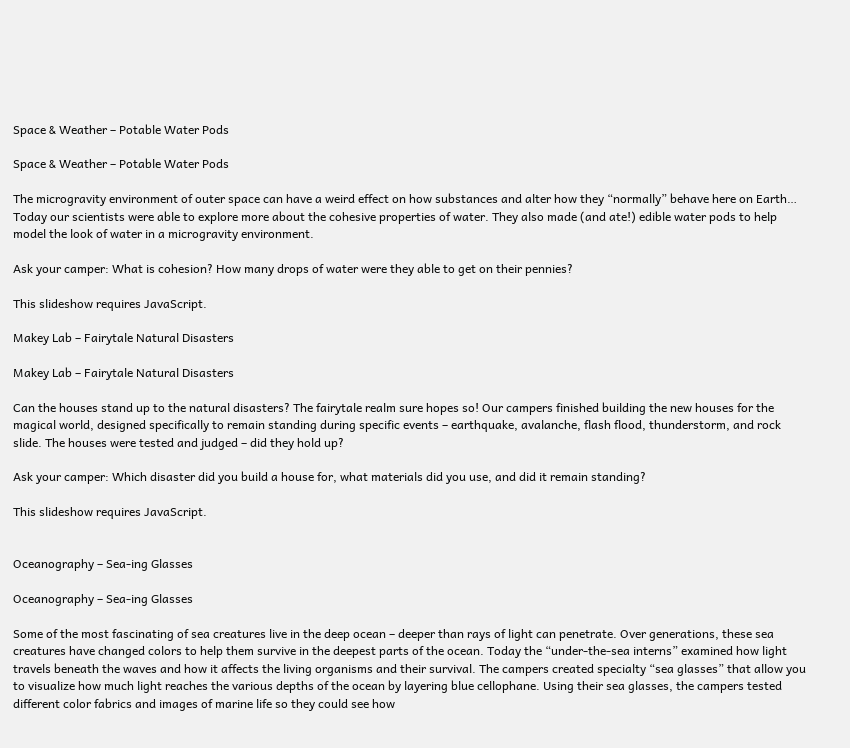Space & Weather – Potable Water Pods

Space & Weather – Potable Water Pods

The microgravity environment of outer space can have a weird effect on how substances and alter how they “normally” behave here on Earth… Today our scientists were able to explore more about the cohesive properties of water. They also made (and ate!) edible water pods to help model the look of water in a microgravity environment.

Ask your camper: What is cohesion? How many drops of water were they able to get on their pennies?

This slideshow requires JavaScript.

Makey Lab – Fairytale Natural Disasters

Makey Lab – Fairytale Natural Disasters

Can the houses stand up to the natural disasters? The fairytale realm sure hopes so! Our campers finished building the new houses for the magical world, designed specifically to remain standing during specific events – earthquake, avalanche, flash flood, thunderstorm, and rock slide. The houses were tested and judged – did they hold up?

Ask your camper: Which disaster did you build a house for, what materials did you use, and did it remain standing?

This slideshow requires JavaScript.


Oceanography – Sea-ing Glasses

Oceanography – Sea-ing Glasses

Some of the most fascinating of sea creatures live in the deep ocean – deeper than rays of light can penetrate. Over generations, these sea creatures have changed colors to help them survive in the deepest parts of the ocean. Today the “under-the-sea interns” examined how light travels beneath the waves and how it affects the living organisms and their survival. The campers created specialty “sea glasses” that allow you to visualize how much light reaches the various depths of the ocean by layering blue cellophane. Using their sea glasses, the campers tested different color fabrics and images of marine life so they could see how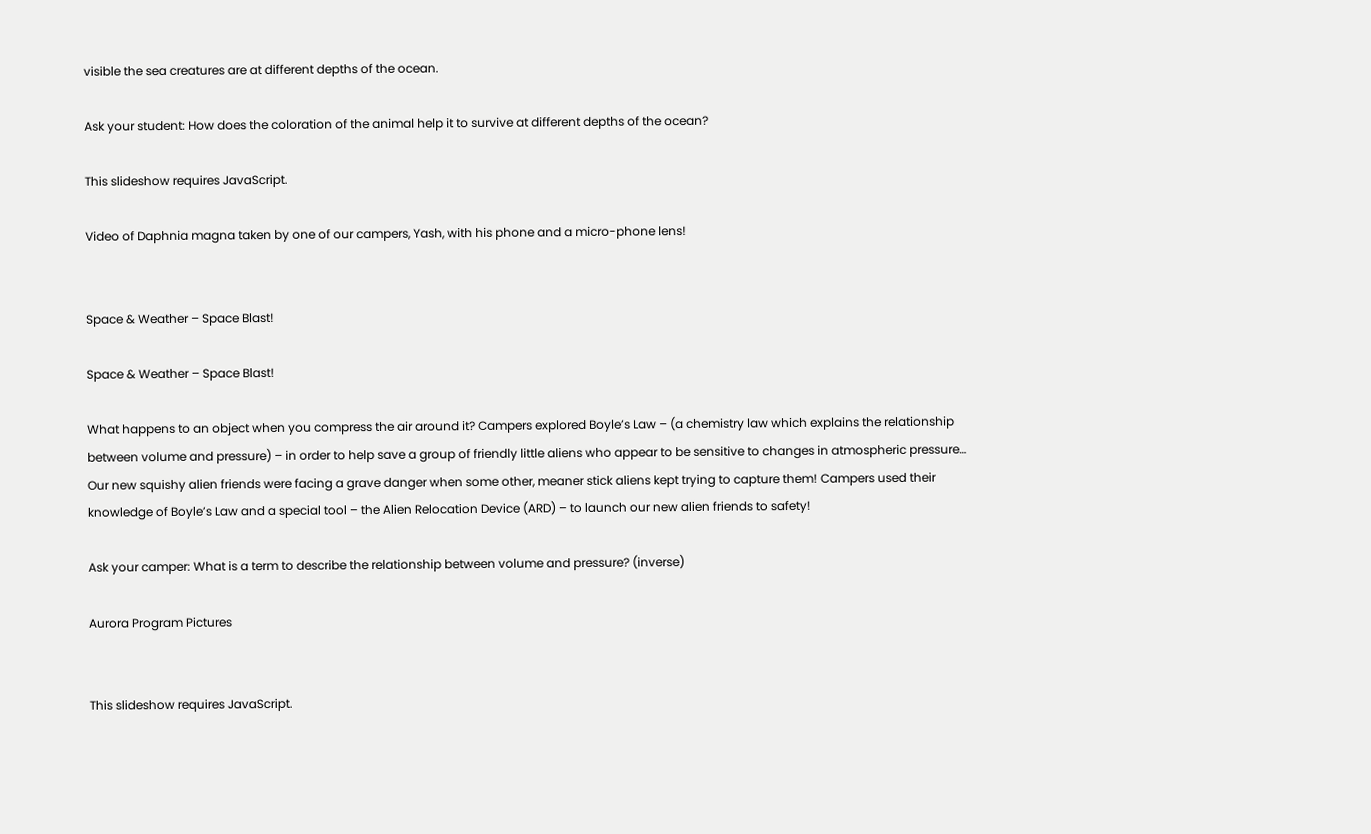visible the sea creatures are at different depths of the ocean.

Ask your student: How does the coloration of the animal help it to survive at different depths of the ocean?

This slideshow requires JavaScript.

Video of Daphnia magna taken by one of our campers, Yash, with his phone and a micro-phone lens!


Space & Weather – Space Blast!

Space & Weather – Space Blast!

What happens to an object when you compress the air around it? Campers explored Boyle’s Law – (a chemistry law which explains the relationship between volume and pressure) – in order to help save a group of friendly little aliens who appear to be sensitive to changes in atmospheric pressure… Our new squishy alien friends were facing a grave danger when some other, meaner stick aliens kept trying to capture them! Campers used their knowledge of Boyle’s Law and a special tool – the Alien Relocation Device (ARD) – to launch our new alien friends to safety!

Ask your camper: What is a term to describe the relationship between volume and pressure? (inverse)

Aurora Program Pictures


This slideshow requires JavaScript.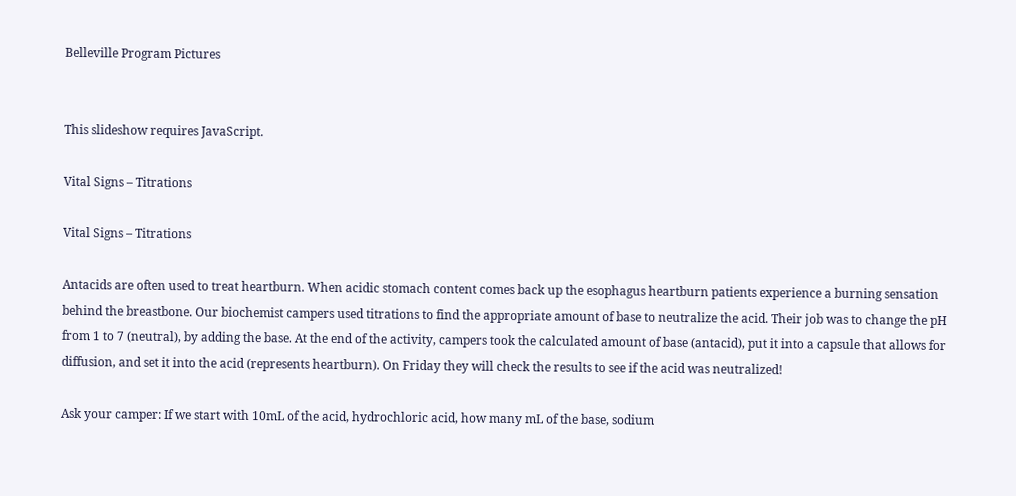Belleville Program Pictures


This slideshow requires JavaScript.

Vital Signs – Titrations

Vital Signs – Titrations

Antacids are often used to treat heartburn. When acidic stomach content comes back up the esophagus heartburn patients experience a burning sensation behind the breastbone. Our biochemist campers used titrations to find the appropriate amount of base to neutralize the acid. Their job was to change the pH from 1 to 7 (neutral), by adding the base. At the end of the activity, campers took the calculated amount of base (antacid), put it into a capsule that allows for diffusion, and set it into the acid (represents heartburn). On Friday they will check the results to see if the acid was neutralized!

Ask your camper: If we start with 10mL of the acid, hydrochloric acid, how many mL of the base, sodium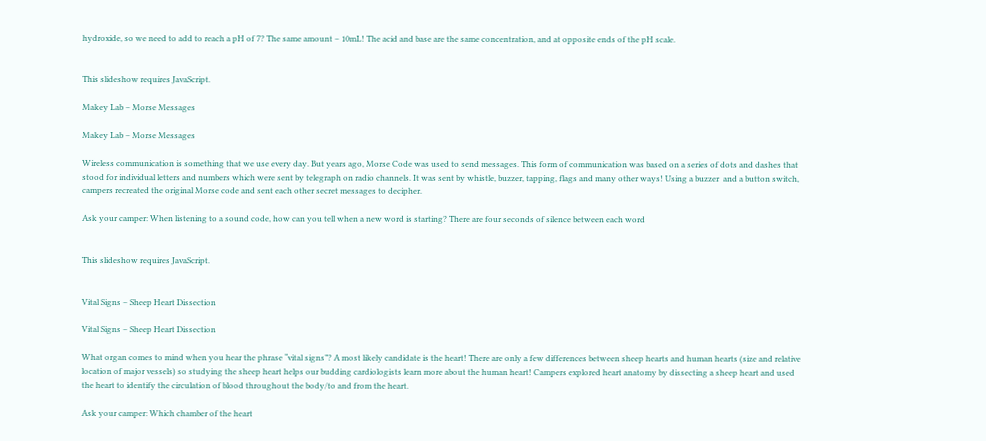hydroxide, so we need to add to reach a pH of 7? The same amount – 10mL! The acid and base are the same concentration, and at opposite ends of the pH scale.


This slideshow requires JavaScript.

Makey Lab – Morse Messages

Makey Lab – Morse Messages

Wireless communication is something that we use every day. But years ago, Morse Code was used to send messages. This form of communication was based on a series of dots and dashes that stood for individual letters and numbers which were sent by telegraph on radio channels. It was sent by whistle, buzzer, tapping, flags and many other ways! Using a buzzer  and a button switch, campers recreated the original Morse code and sent each other secret messages to decipher.

Ask your camper: When listening to a sound code, how can you tell when a new word is starting? There are four seconds of silence between each word


This slideshow requires JavaScript.


Vital Signs – Sheep Heart Dissection

Vital Signs – Sheep Heart Dissection

What organ comes to mind when you hear the phrase “vital signs”? A most likely candidate is the heart! There are only a few differences between sheep hearts and human hearts (size and relative location of major vessels) so studying the sheep heart helps our budding cardiologists learn more about the human heart! Campers explored heart anatomy by dissecting a sheep heart and used the heart to identify the circulation of blood throughout the body/to and from the heart.

Ask your camper: Which chamber of the heart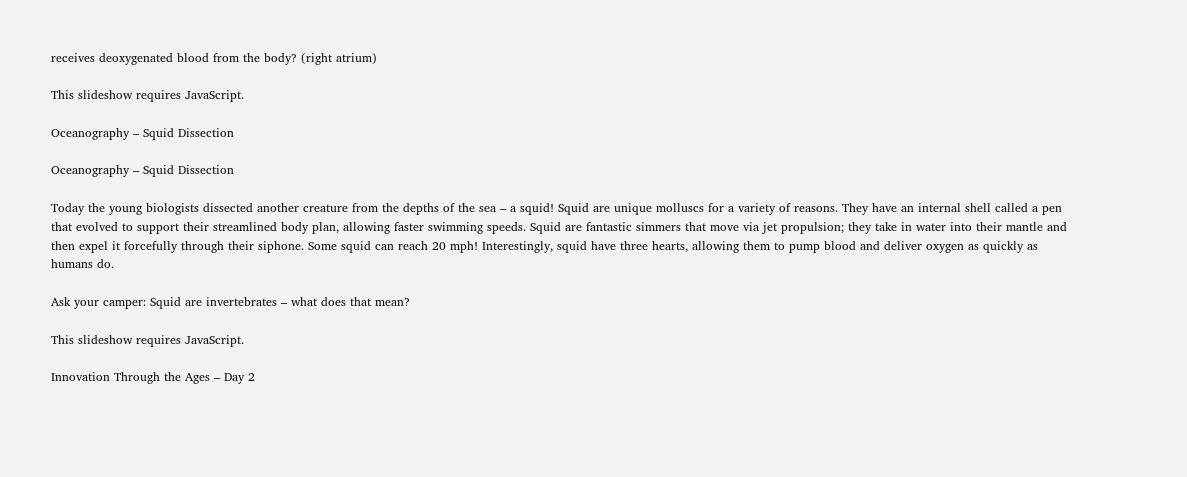receives deoxygenated blood from the body? (right atrium)

This slideshow requires JavaScript.

Oceanography – Squid Dissection

Oceanography – Squid Dissection

Today the young biologists dissected another creature from the depths of the sea – a squid! Squid are unique molluscs for a variety of reasons. They have an internal shell called a pen that evolved to support their streamlined body plan, allowing faster swimming speeds. Squid are fantastic simmers that move via jet propulsion; they take in water into their mantle and then expel it forcefully through their siphone. Some squid can reach 20 mph! Interestingly, squid have three hearts, allowing them to pump blood and deliver oxygen as quickly as humans do.

Ask your camper: Squid are invertebrates – what does that mean?

This slideshow requires JavaScript.

Innovation Through the Ages – Day 2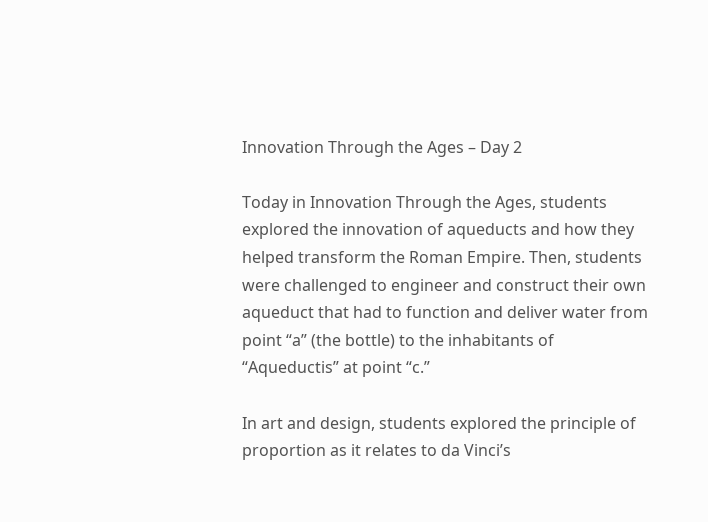Innovation Through the Ages – Day 2

Today in Innovation Through the Ages, students explored the innovation of aqueducts and how they helped transform the Roman Empire. Then, students were challenged to engineer and construct their own aqueduct that had to function and deliver water from point “a” (the bottle) to the inhabitants of “Aqueductis” at point “c.”

In art and design, students explored the principle of proportion as it relates to da Vinci’s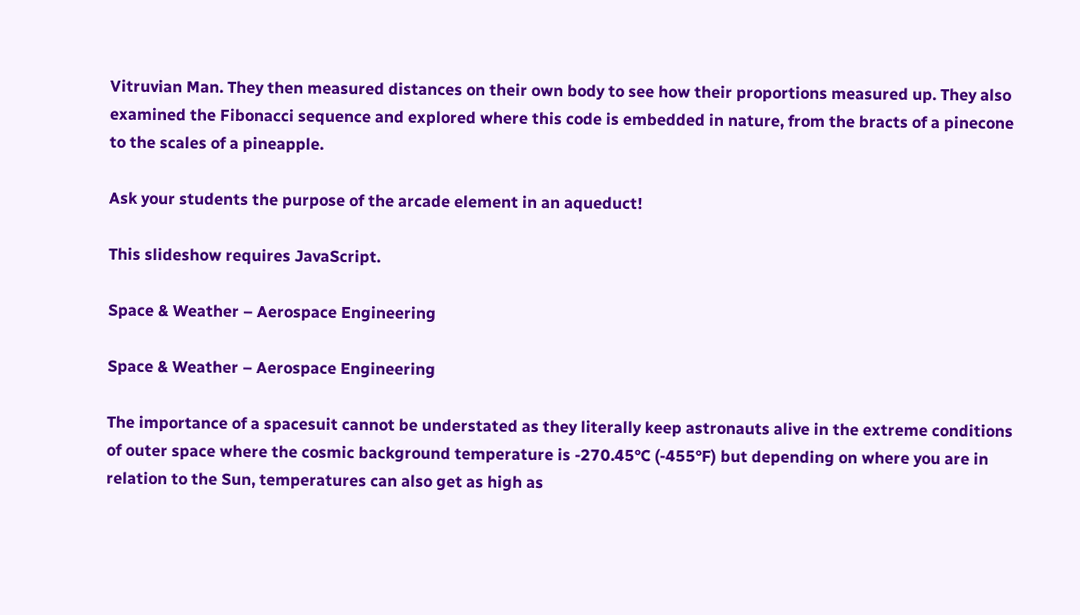Vitruvian Man. They then measured distances on their own body to see how their proportions measured up. They also examined the Fibonacci sequence and explored where this code is embedded in nature, from the bracts of a pinecone to the scales of a pineapple.

Ask your students the purpose of the arcade element in an aqueduct!

This slideshow requires JavaScript.

Space & Weather – Aerospace Engineering

Space & Weather – Aerospace Engineering

The importance of a spacesuit cannot be understated as they literally keep astronauts alive in the extreme conditions of outer space where the cosmic background temperature is -270.45°C (-455°F) but depending on where you are in relation to the Sun, temperatures can also get as high as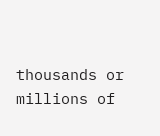thousands or millions of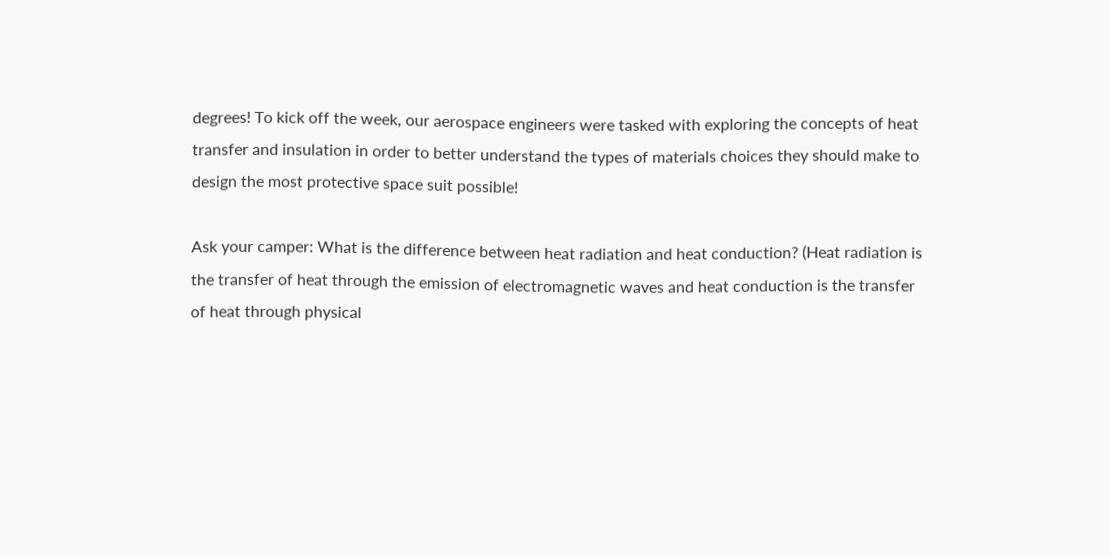degrees! To kick off the week, our aerospace engineers were tasked with exploring the concepts of heat transfer and insulation in order to better understand the types of materials choices they should make to design the most protective space suit possible!

Ask your camper: What is the difference between heat radiation and heat conduction? (Heat radiation is the transfer of heat through the emission of electromagnetic waves and heat conduction is the transfer of heat through physical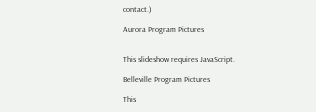contact.)

Aurora Program Pictures


This slideshow requires JavaScript.

Belleville Program Pictures

This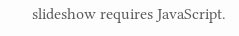slideshow requires JavaScript.